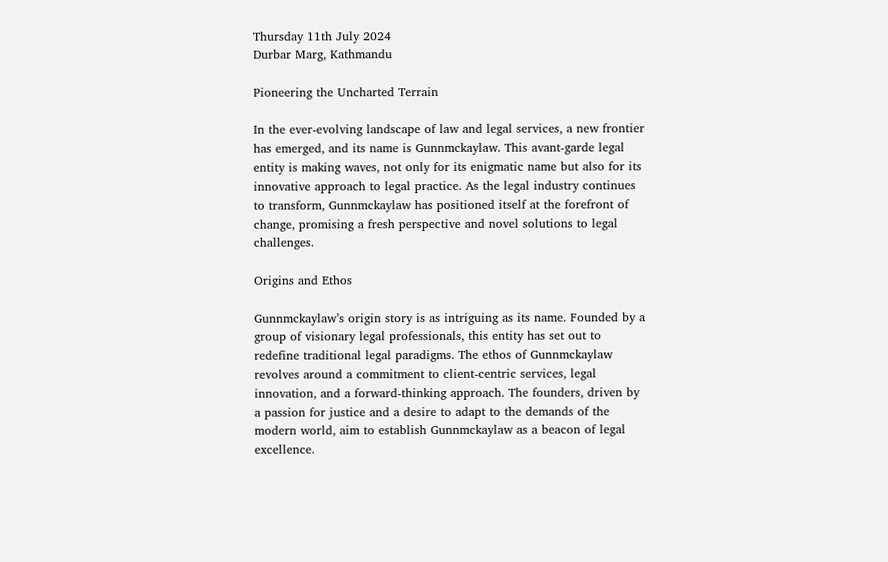Thursday 11th July 2024
Durbar Marg, Kathmandu

Pioneering the Uncharted Terrain

In the ever-evolving landscape of law and legal services, a new frontier has emerged, and its name is Gunnmckaylaw. This avant-garde legal entity is making waves, not only for its enigmatic name but also for its innovative approach to legal practice. As the legal industry continues to transform, Gunnmckaylaw has positioned itself at the forefront of change, promising a fresh perspective and novel solutions to legal challenges.

Origins and Ethos

Gunnmckaylaw’s origin story is as intriguing as its name. Founded by a group of visionary legal professionals, this entity has set out to redefine traditional legal paradigms. The ethos of Gunnmckaylaw revolves around a commitment to client-centric services, legal innovation, and a forward-thinking approach. The founders, driven by a passion for justice and a desire to adapt to the demands of the modern world, aim to establish Gunnmckaylaw as a beacon of legal excellence.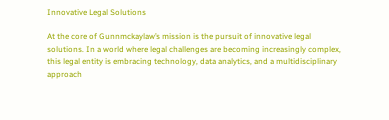Innovative Legal Solutions

At the core of Gunnmckaylaw’s mission is the pursuit of innovative legal solutions. In a world where legal challenges are becoming increasingly complex, this legal entity is embracing technology, data analytics, and a multidisciplinary approach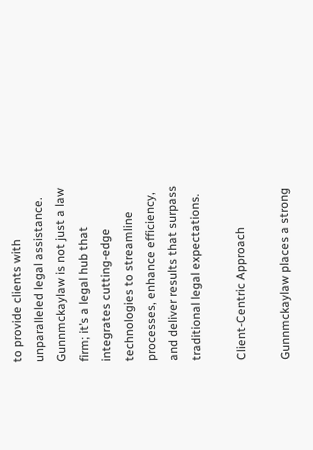to provide clients with unparalleled legal assistance. Gunnmckaylaw is not just a law firm; it’s a legal hub that integrates cutting-edge technologies to streamline processes, enhance efficiency, and deliver results that surpass traditional legal expectations.

Client-Centric Approach

Gunnmckaylaw places a strong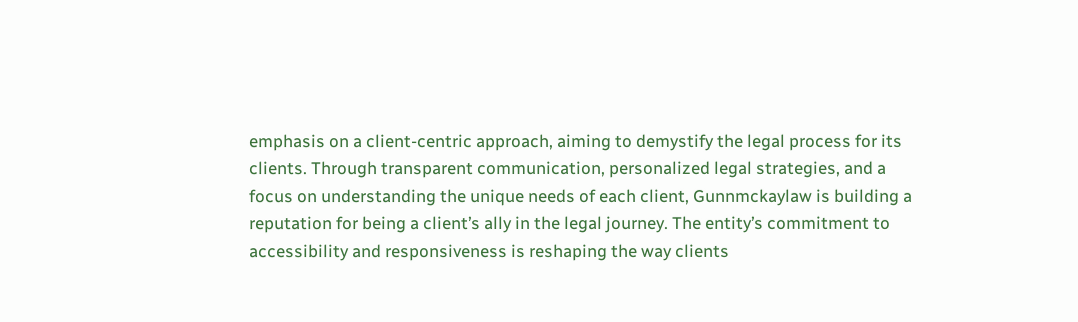emphasis on a client-centric approach, aiming to demystify the legal process for its clients. Through transparent communication, personalized legal strategies, and a focus on understanding the unique needs of each client, Gunnmckaylaw is building a reputation for being a client’s ally in the legal journey. The entity’s commitment to accessibility and responsiveness is reshaping the way clients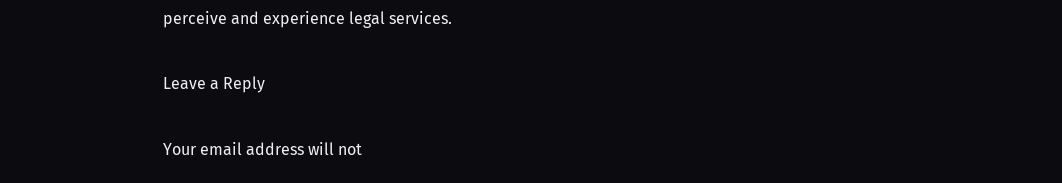perceive and experience legal services.

Leave a Reply

Your email address will not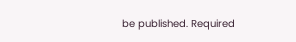be published. Required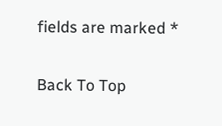fields are marked *

Back To Top